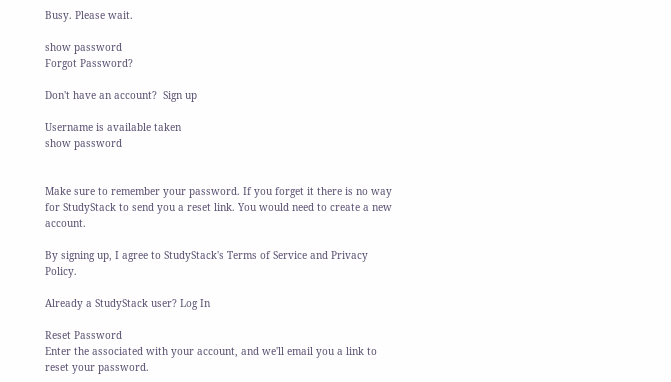Busy. Please wait.

show password
Forgot Password?

Don't have an account?  Sign up

Username is available taken
show password


Make sure to remember your password. If you forget it there is no way for StudyStack to send you a reset link. You would need to create a new account.

By signing up, I agree to StudyStack's Terms of Service and Privacy Policy.

Already a StudyStack user? Log In

Reset Password
Enter the associated with your account, and we'll email you a link to reset your password.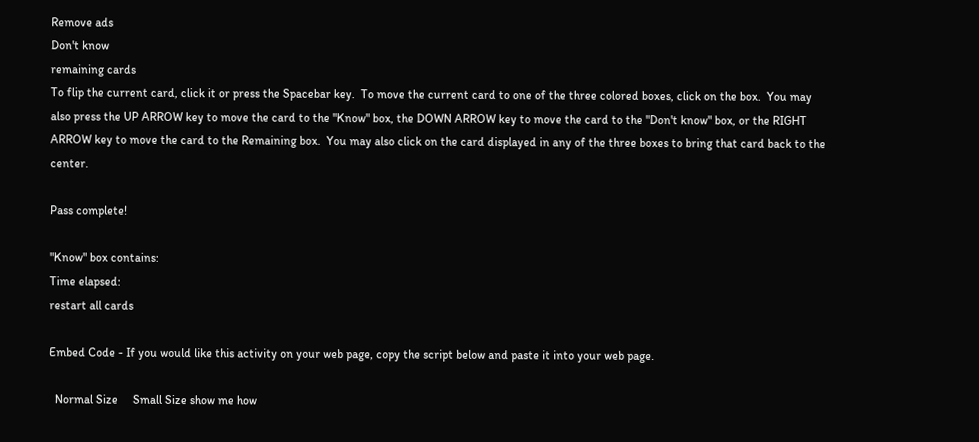Remove ads
Don't know
remaining cards
To flip the current card, click it or press the Spacebar key.  To move the current card to one of the three colored boxes, click on the box.  You may also press the UP ARROW key to move the card to the "Know" box, the DOWN ARROW key to move the card to the "Don't know" box, or the RIGHT ARROW key to move the card to the Remaining box.  You may also click on the card displayed in any of the three boxes to bring that card back to the center.

Pass complete!

"Know" box contains:
Time elapsed:
restart all cards

Embed Code - If you would like this activity on your web page, copy the script below and paste it into your web page.

  Normal Size     Small Size show me how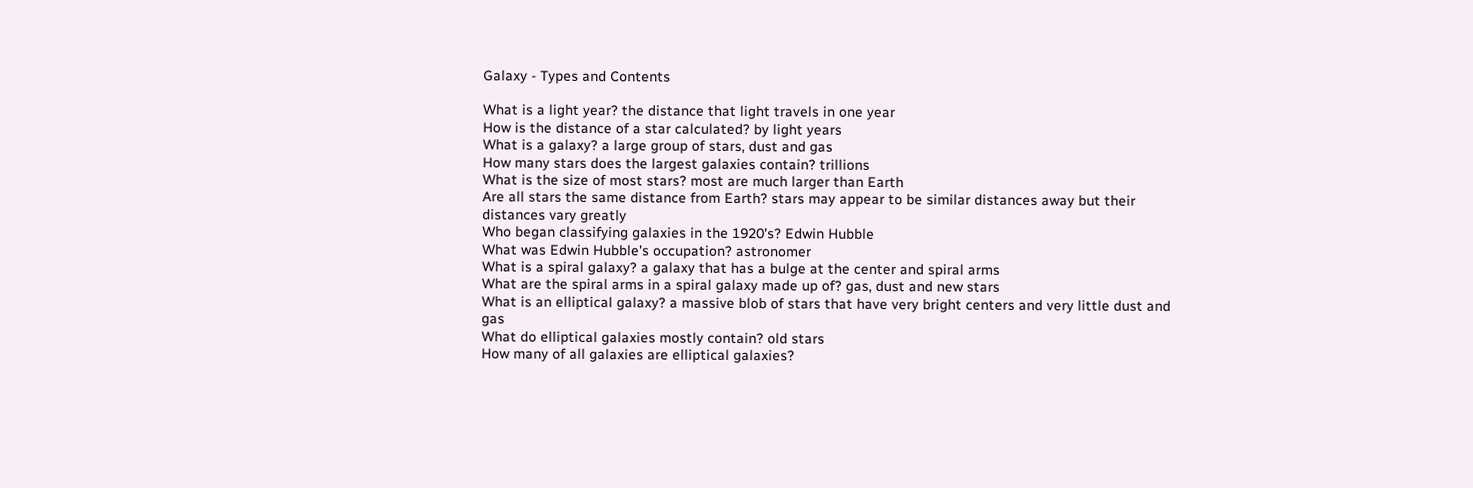Galaxy - Types and Contents

What is a light year? the distance that light travels in one year
How is the distance of a star calculated? by light years
What is a galaxy? a large group of stars, dust and gas
How many stars does the largest galaxies contain? trillions
What is the size of most stars? most are much larger than Earth
Are all stars the same distance from Earth? stars may appear to be similar distances away but their distances vary greatly
Who began classifying galaxies in the 1920's? Edwin Hubble
What was Edwin Hubble's occupation? astronomer
What is a spiral galaxy? a galaxy that has a bulge at the center and spiral arms
What are the spiral arms in a spiral galaxy made up of? gas, dust and new stars
What is an elliptical galaxy? a massive blob of stars that have very bright centers and very little dust and gas
What do elliptical galaxies mostly contain? old stars
How many of all galaxies are elliptical galaxies?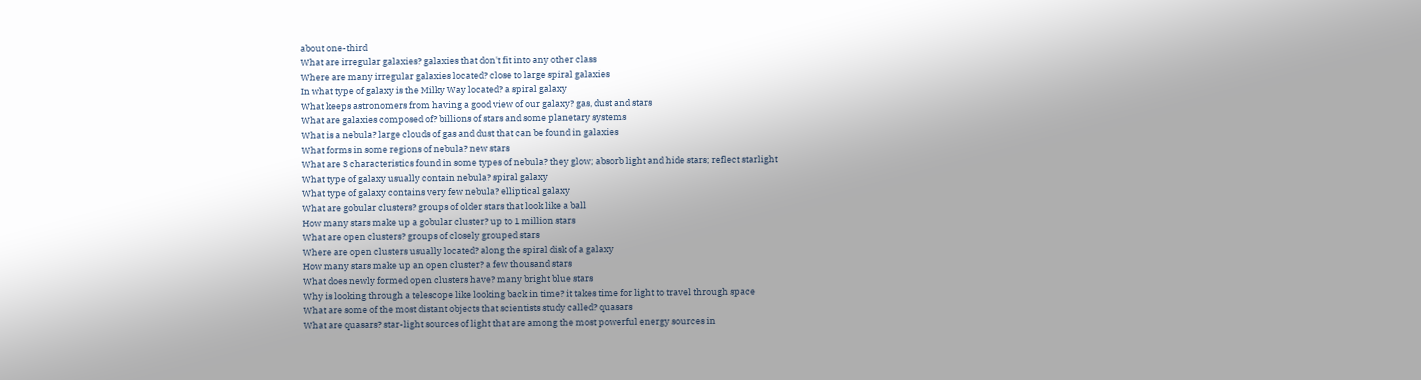about one-third
What are irregular galaxies? galaxies that don't fit into any other class
Where are many irregular galaxies located? close to large spiral galaxies
In what type of galaxy is the Milky Way located? a spiral galaxy
What keeps astronomers from having a good view of our galaxy? gas, dust and stars
What are galaxies composed of? billions of stars and some planetary systems
What is a nebula? large clouds of gas and dust that can be found in galaxies
What forms in some regions of nebula? new stars
What are 3 characteristics found in some types of nebula? they glow; absorb light and hide stars; reflect starlight
What type of galaxy usually contain nebula? spiral galaxy
What type of galaxy contains very few nebula? elliptical galaxy
What are gobular clusters? groups of older stars that look like a ball
How many stars make up a gobular cluster? up to 1 million stars
What are open clusters? groups of closely grouped stars
Where are open clusters usually located? along the spiral disk of a galaxy
How many stars make up an open cluster? a few thousand stars
What does newly formed open clusters have? many bright blue stars
Why is looking through a telescope like looking back in time? it takes time for light to travel through space
What are some of the most distant objects that scientists study called? quasars
What are quasars? star-light sources of light that are among the most powerful energy sources in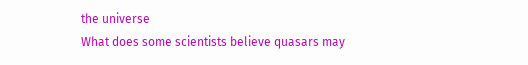the universe
What does some scientists believe quasars may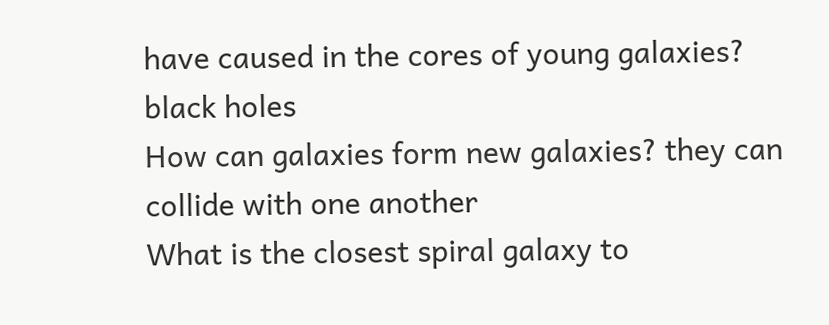have caused in the cores of young galaxies? black holes
How can galaxies form new galaxies? they can collide with one another
What is the closest spiral galaxy to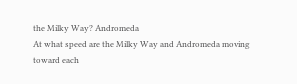the Milky Way? Andromeda
At what speed are the Milky Way and Andromeda moving toward each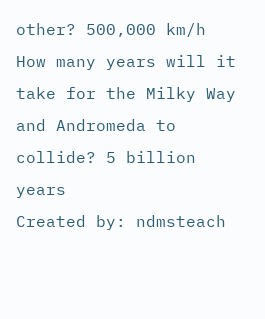other? 500,000 km/h
How many years will it take for the Milky Way and Andromeda to collide? 5 billion years
Created by: ndmsteach